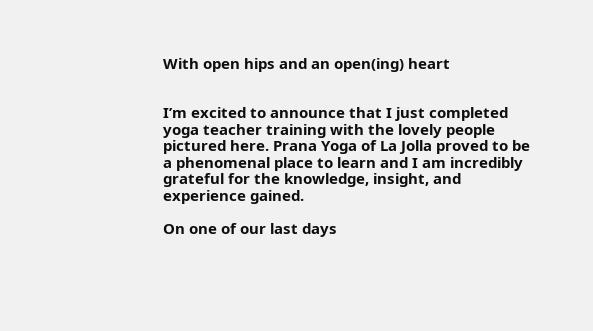With open hips and an open(ing) heart


I’m excited to announce that I just completed yoga teacher training with the lovely people pictured here. Prana Yoga of La Jolla proved to be a phenomenal place to learn and I am incredibly grateful for the knowledge, insight, and experience gained.

On one of our last days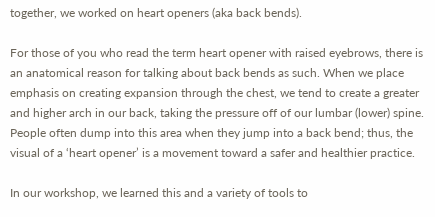together, we worked on heart openers (aka back bends).

For those of you who read the term heart opener with raised eyebrows, there is an anatomical reason for talking about back bends as such. When we place emphasis on creating expansion through the chest, we tend to create a greater and higher arch in our back, taking the pressure off of our lumbar (lower) spine. People often dump into this area when they jump into a back bend; thus, the visual of a ‘heart opener’ is a movement toward a safer and healthier practice.

In our workshop, we learned this and a variety of tools to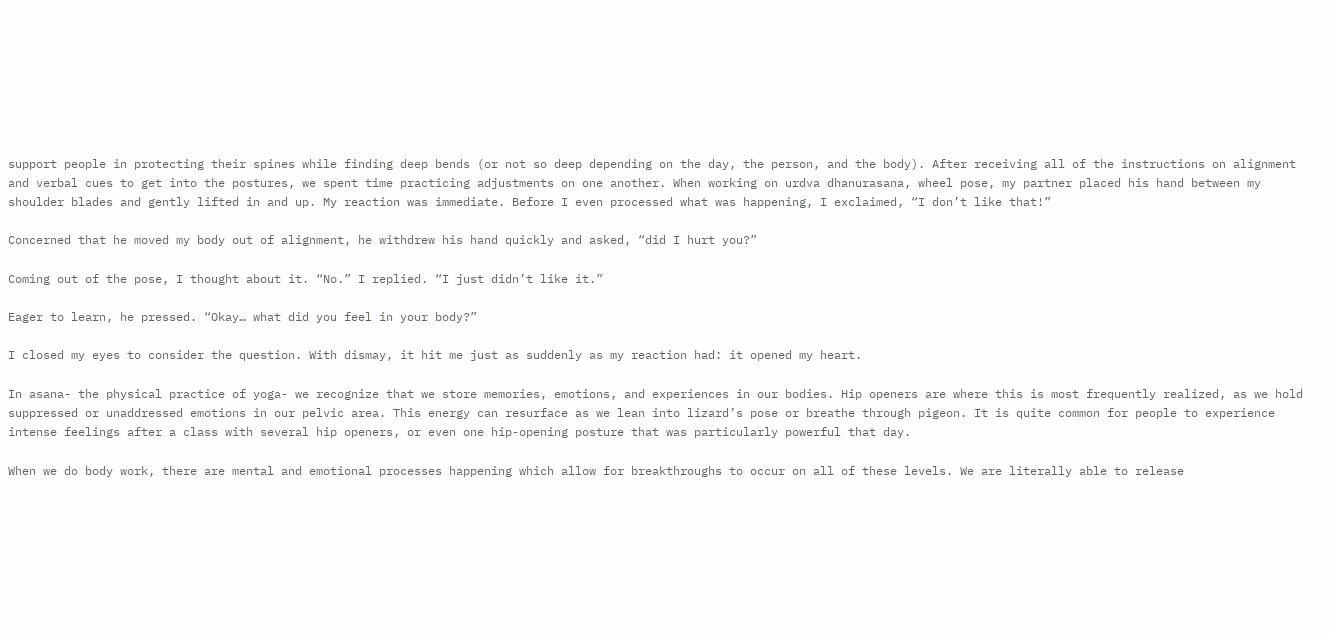support people in protecting their spines while finding deep bends (or not so deep depending on the day, the person, and the body). After receiving all of the instructions on alignment and verbal cues to get into the postures, we spent time practicing adjustments on one another. When working on urdva dhanurasana, wheel pose, my partner placed his hand between my shoulder blades and gently lifted in and up. My reaction was immediate. Before I even processed what was happening, I exclaimed, “I don’t like that!”

Concerned that he moved my body out of alignment, he withdrew his hand quickly and asked, “did I hurt you?”

Coming out of the pose, I thought about it. “No.” I replied. “I just didn’t like it.”

Eager to learn, he pressed. “Okay… what did you feel in your body?”

I closed my eyes to consider the question. With dismay, it hit me just as suddenly as my reaction had: it opened my heart.

In asana- the physical practice of yoga- we recognize that we store memories, emotions, and experiences in our bodies. Hip openers are where this is most frequently realized, as we hold suppressed or unaddressed emotions in our pelvic area. This energy can resurface as we lean into lizard’s pose or breathe through pigeon. It is quite common for people to experience intense feelings after a class with several hip openers, or even one hip-opening posture that was particularly powerful that day.

When we do body work, there are mental and emotional processes happening which allow for breakthroughs to occur on all of these levels. We are literally able to release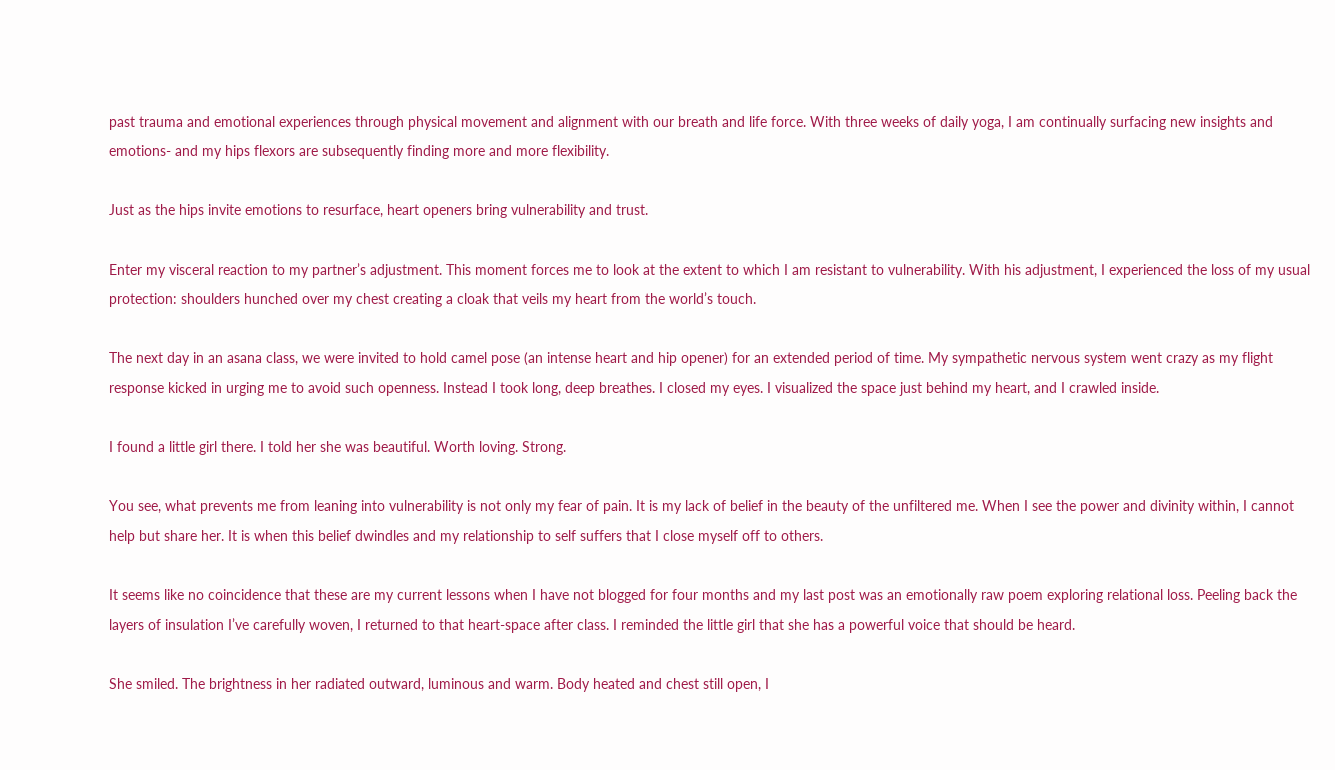past trauma and emotional experiences through physical movement and alignment with our breath and life force. With three weeks of daily yoga, I am continually surfacing new insights and emotions- and my hips flexors are subsequently finding more and more flexibility.

Just as the hips invite emotions to resurface, heart openers bring vulnerability and trust.

Enter my visceral reaction to my partner’s adjustment. This moment forces me to look at the extent to which I am resistant to vulnerability. With his adjustment, I experienced the loss of my usual protection: shoulders hunched over my chest creating a cloak that veils my heart from the world’s touch.

The next day in an asana class, we were invited to hold camel pose (an intense heart and hip opener) for an extended period of time. My sympathetic nervous system went crazy as my flight response kicked in urging me to avoid such openness. Instead I took long, deep breathes. I closed my eyes. I visualized the space just behind my heart, and I crawled inside.

I found a little girl there. I told her she was beautiful. Worth loving. Strong.

You see, what prevents me from leaning into vulnerability is not only my fear of pain. It is my lack of belief in the beauty of the unfiltered me. When I see the power and divinity within, I cannot help but share her. It is when this belief dwindles and my relationship to self suffers that I close myself off to others.

It seems like no coincidence that these are my current lessons when I have not blogged for four months and my last post was an emotionally raw poem exploring relational loss. Peeling back the layers of insulation I’ve carefully woven, I returned to that heart-space after class. I reminded the little girl that she has a powerful voice that should be heard.

She smiled. The brightness in her radiated outward, luminous and warm. Body heated and chest still open, I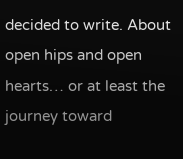decided to write. About open hips and open hearts… or at least the journey toward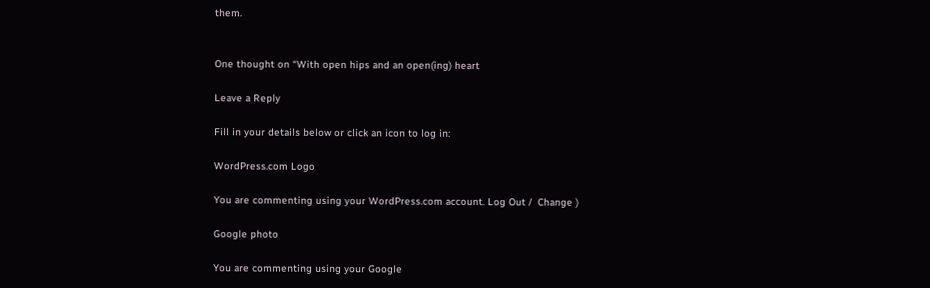them.


One thought on “With open hips and an open(ing) heart

Leave a Reply

Fill in your details below or click an icon to log in:

WordPress.com Logo

You are commenting using your WordPress.com account. Log Out /  Change )

Google photo

You are commenting using your Google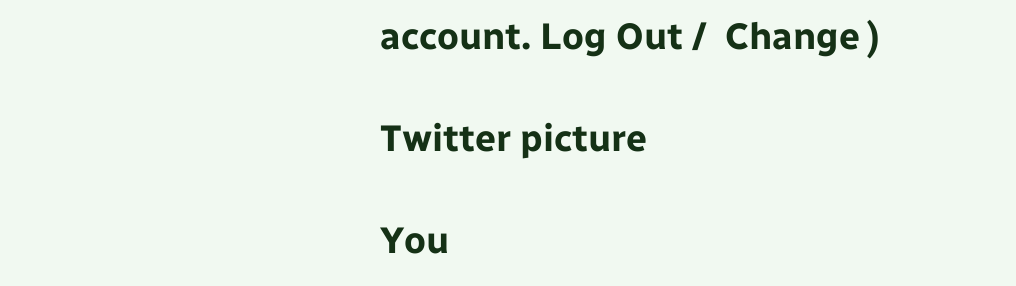account. Log Out /  Change )

Twitter picture

You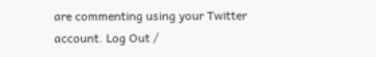are commenting using your Twitter account. Log Out /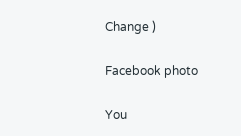Change )

Facebook photo

You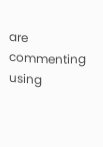are commenting using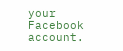your Facebook account.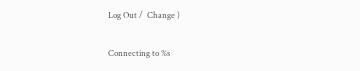Log Out /  Change )

Connecting to %s